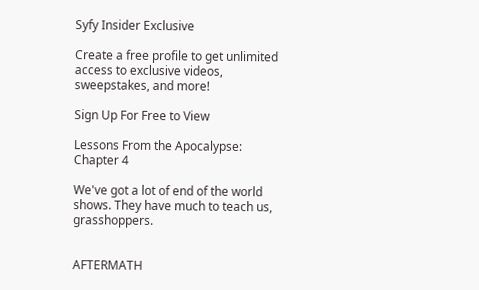Syfy Insider Exclusive

Create a free profile to get unlimited access to exclusive videos, sweepstakes, and more!

Sign Up For Free to View

Lessons From the Apocalypse: Chapter 4

We've got a lot of end of the world shows. They have much to teach us, grasshoppers.


AFTERMATH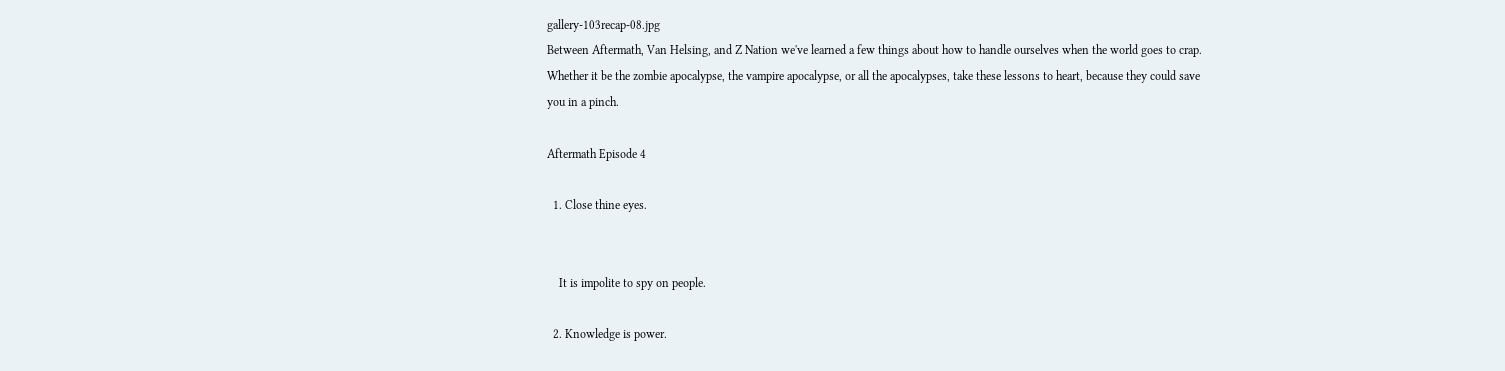gallery-103recap-08.jpg
Between Aftermath, Van Helsing, and Z Nation we've learned a few things about how to handle ourselves when the world goes to crap. Whether it be the zombie apocalypse, the vampire apocalypse, or all the apocalypses, take these lessons to heart, because they could save you in a pinch.

Aftermath Episode 4

  1. Close thine eyes.


    It is impolite to spy on people.

  2. Knowledge is power.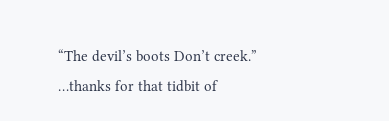“The devil’s boots Don’t creek.” …thanks for that tidbit of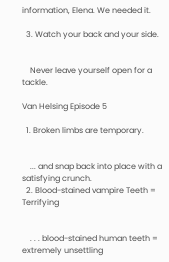information, Elena. We needed it.

  3. Watch your back and your side.


    Never leave yourself open for a tackle.

Van Helsing Episode 5

  1. Broken limbs are temporary.


    ... and snap back into place with a satisfying crunch.
  2. Blood-stained vampire Teeth = Terrifying


    . . . blood-stained human teeth = extremely unsettling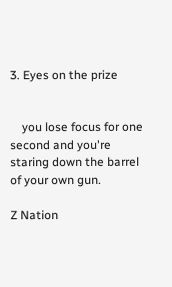3. Eyes on the prize


    you lose focus for one second and you're staring down the barrel of your own gun.

Z Nation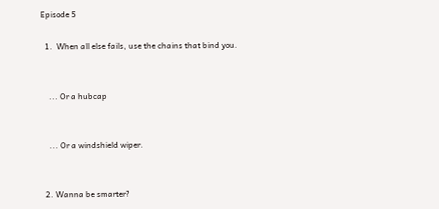Episode 5

  1.  When all else fails, use the chains that bind you.


    ... Or a hubcap


    ... Or a windshield wiper.


  2. Wanna be smarter?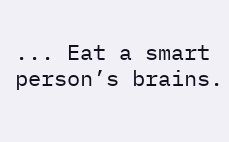... Eat a smart person’s brains.